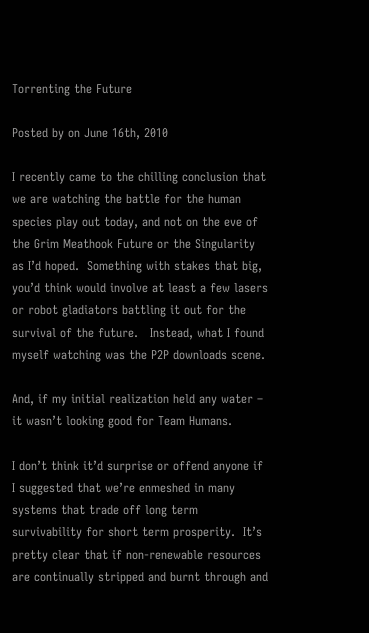Torrenting the Future

Posted by on June 16th, 2010

I recently came to the chilling conclusion that we are watching the battle for the human species play out today, and not on the eve of the Grim Meathook Future or the Singularity as I’d hoped.  Something with stakes that big, you’d think would involve at least a few lasers or robot gladiators battling it out for the survival of the future.   Instead, what I found myself watching was the P2P downloads scene.

And, if my initial realization held any water – it wasn’t looking good for Team Humans.

I don’t think it’d surprise or offend anyone if I suggested that we’re enmeshed in many systems that trade off long term survivability for short term prosperity.  It’s pretty clear that if non-renewable resources are continually stripped and burnt through and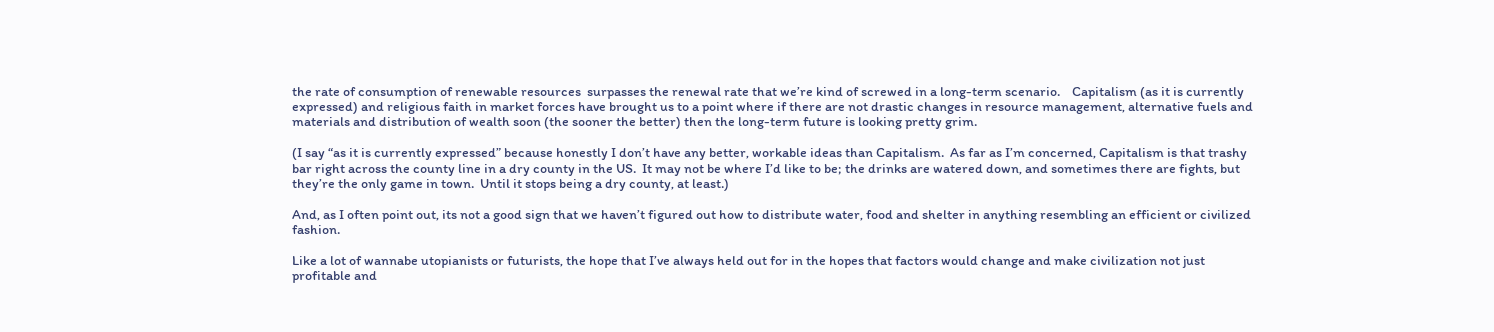the rate of consumption of renewable resources  surpasses the renewal rate that we’re kind of screwed in a long-term scenario.    Capitalism (as it is currently expressed) and religious faith in market forces have brought us to a point where if there are not drastic changes in resource management, alternative fuels and materials and distribution of wealth soon (the sooner the better) then the long-term future is looking pretty grim.

(I say “as it is currently expressed” because honestly I don’t have any better, workable ideas than Capitalism.  As far as I’m concerned, Capitalism is that trashy bar right across the county line in a dry county in the US.  It may not be where I’d like to be; the drinks are watered down, and sometimes there are fights, but they’re the only game in town.  Until it stops being a dry county, at least.)

And, as I often point out, its not a good sign that we haven’t figured out how to distribute water, food and shelter in anything resembling an efficient or civilized fashion.

Like a lot of wannabe utopianists or futurists, the hope that I’ve always held out for in the hopes that factors would change and make civilization not just profitable and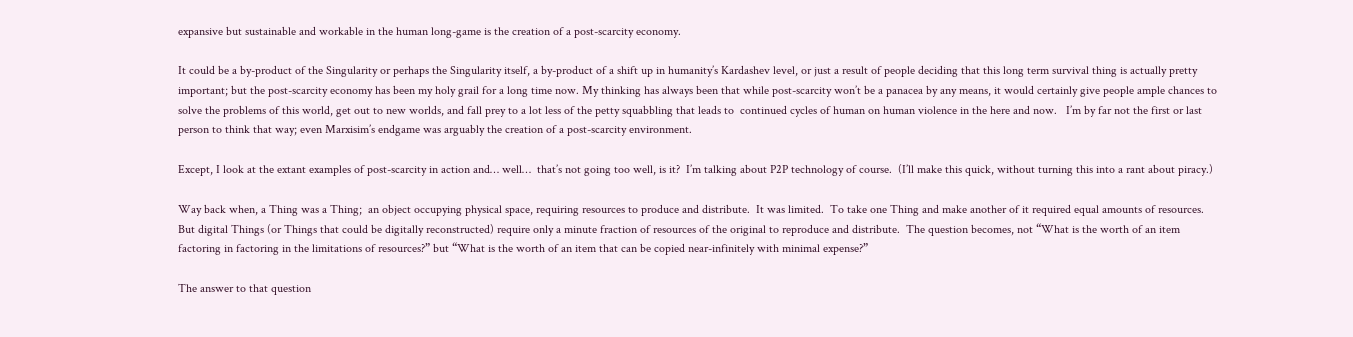expansive but sustainable and workable in the human long-game is the creation of a post-scarcity economy.

It could be a by-product of the Singularity or perhaps the Singularity itself, a by-product of a shift up in humanity’s Kardashev level, or just a result of people deciding that this long term survival thing is actually pretty important; but the post-scarcity economy has been my holy grail for a long time now. My thinking has always been that while post-scarcity won’t be a panacea by any means, it would certainly give people ample chances to solve the problems of this world, get out to new worlds, and fall prey to a lot less of the petty squabbling that leads to  continued cycles of human on human violence in the here and now.   I’m by far not the first or last person to think that way; even Marxisim’s endgame was arguably the creation of a post-scarcity environment.

Except, I look at the extant examples of post-scarcity in action and… well…  that’s not going too well, is it?  I’m talking about P2P technology of course.  (I’ll make this quick, without turning this into a rant about piracy.)

Way back when, a Thing was a Thing;  an object occupying physical space, requiring resources to produce and distribute.  It was limited.  To take one Thing and make another of it required equal amounts of resources.  But digital Things (or Things that could be digitally reconstructed) require only a minute fraction of resources of the original to reproduce and distribute.  The question becomes, not “What is the worth of an item factoring in factoring in the limitations of resources?” but “What is the worth of an item that can be copied near-infinitely with minimal expense?”

The answer to that question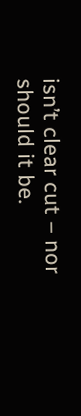isn’t clear cut – nor should it be.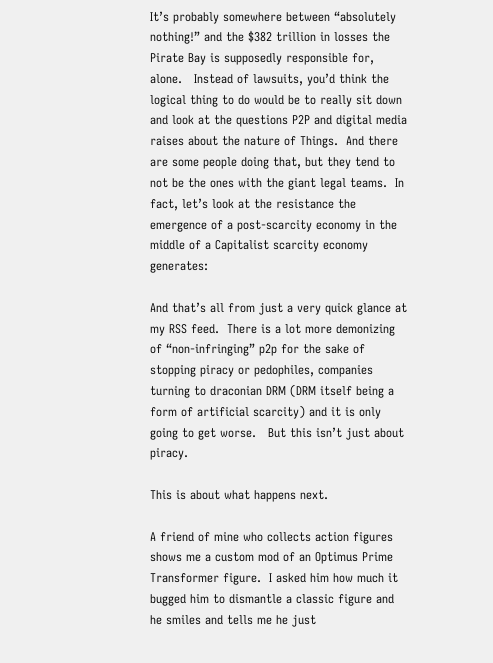It’s probably somewhere between “absolutely nothing!” and the $382 trillion in losses the Pirate Bay is supposedly responsible for, alone.   Instead of lawsuits, you’d think the logical thing to do would be to really sit down and look at the questions P2P and digital media raises about the nature of Things.  And there are some people doing that, but they tend to not be the ones with the giant legal teams.  In fact, let’s look at the resistance the emergence of a post-scarcity economy in the middle of a Capitalist scarcity economy generates:

And that’s all from just a very quick glance at my RSS feed.  There is a lot more demonizing of “non-infringing” p2p for the sake of stopping piracy or pedophiles, companies turning to draconian DRM (DRM itself being a form of artificial scarcity) and it is only going to get worse.   But this isn’t just about piracy.

This is about what happens next.

A friend of mine who collects action figures shows me a custom mod of an Optimus Prime Transformer figure.  I asked him how much it bugged him to dismantle a classic figure and he smiles and tells me he just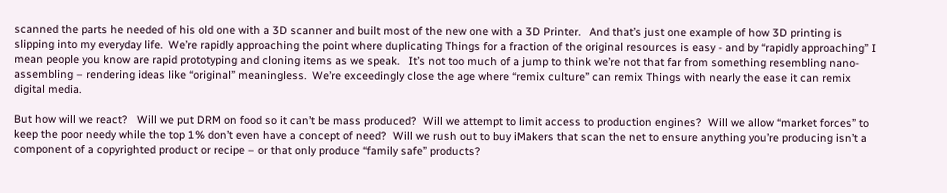scanned the parts he needed of his old one with a 3D scanner and built most of the new one with a 3D Printer.   And that’s just one example of how 3D printing is slipping into my everyday life.  We’re rapidly approaching the point where duplicating Things for a fraction of the original resources is easy - and by “rapidly approaching” I mean people you know are rapid prototyping and cloning items as we speak.   It’s not too much of a jump to think we’re not that far from something resembling nano-assembling – rendering ideas like “original” meaningless.  We’re exceedingly close the age where “remix culture” can remix Things with nearly the ease it can remix digital media.

But how will we react?   Will we put DRM on food so it can’t be mass produced?  Will we attempt to limit access to production engines?  Will we allow “market forces” to keep the poor needy while the top 1% don’t even have a concept of need?  Will we rush out to buy iMakers that scan the net to ensure anything you’re producing isn’t a component of a copyrighted product or recipe – or that only produce “family safe” products?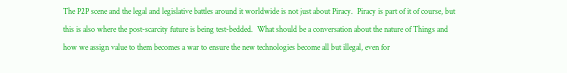The P2P scene and the legal and legislative battles around it worldwide is not just about Piracy.  Piracy is part of it of course, but this is also where the post-scarcity future is being test-bedded.  What should be a conversation about the nature of Things and how we assign value to them becomes a war to ensure the new technologies become all but illegal, even for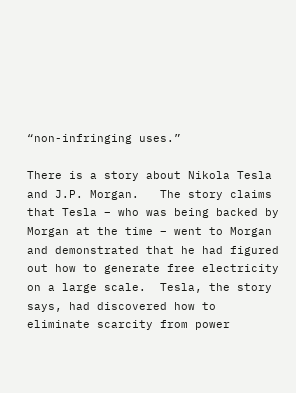“non-infringing uses.”

There is a story about Nikola Tesla and J.P. Morgan.   The story claims that Tesla – who was being backed by Morgan at the time – went to Morgan and demonstrated that he had figured out how to generate free electricity on a large scale.  Tesla, the story says, had discovered how to eliminate scarcity from power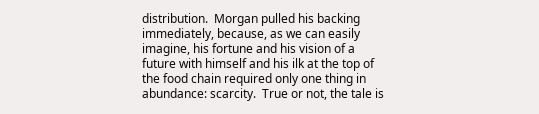distribution.  Morgan pulled his backing immediately, because, as we can easily imagine, his fortune and his vision of a future with himself and his ilk at the top of the food chain required only one thing in abundance: scarcity.  True or not, the tale is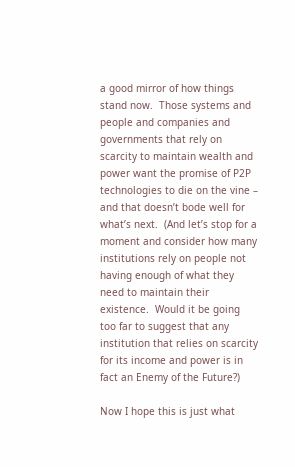a good mirror of how things stand now.  Those systems and people and companies and governments that rely on scarcity to maintain wealth and power want the promise of P2P technologies to die on the vine – and that doesn’t bode well for what’s next.  (And let’s stop for a moment and consider how many institutions rely on people not having enough of what they need to maintain their existence.  Would it be going too far to suggest that any institution that relies on scarcity for its income and power is in fact an Enemy of the Future?)

Now I hope this is just what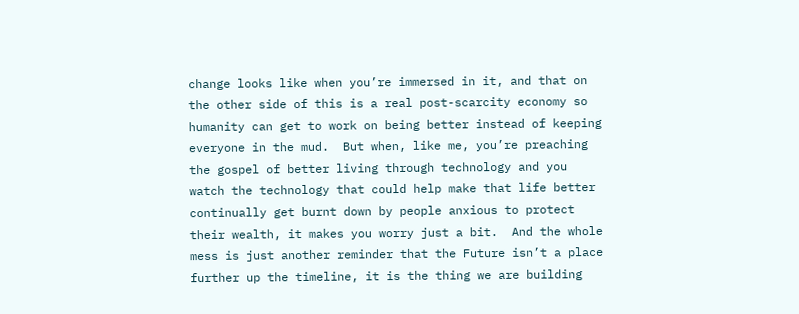change looks like when you’re immersed in it, and that on the other side of this is a real post-scarcity economy so humanity can get to work on being better instead of keeping everyone in the mud.  But when, like me, you’re preaching the gospel of better living through technology and you watch the technology that could help make that life better continually get burnt down by people anxious to protect their wealth, it makes you worry just a bit.  And the whole mess is just another reminder that the Future isn’t a place further up the timeline, it is the thing we are building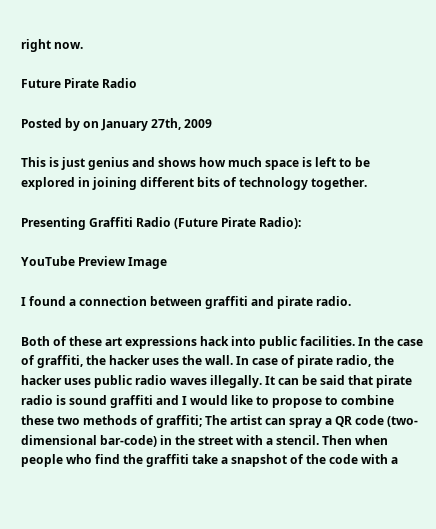right now.

Future Pirate Radio

Posted by on January 27th, 2009

This is just genius and shows how much space is left to be explored in joining different bits of technology together.

Presenting Graffiti Radio (Future Pirate Radio):

YouTube Preview Image

I found a connection between graffiti and pirate radio.

Both of these art expressions hack into public facilities. In the case of graffiti, the hacker uses the wall. In case of pirate radio, the hacker uses public radio waves illegally. It can be said that pirate radio is sound graffiti and I would like to propose to combine these two methods of graffiti; The artist can spray a QR code (two-dimensional bar-code) in the street with a stencil. Then when people who find the graffiti take a snapshot of the code with a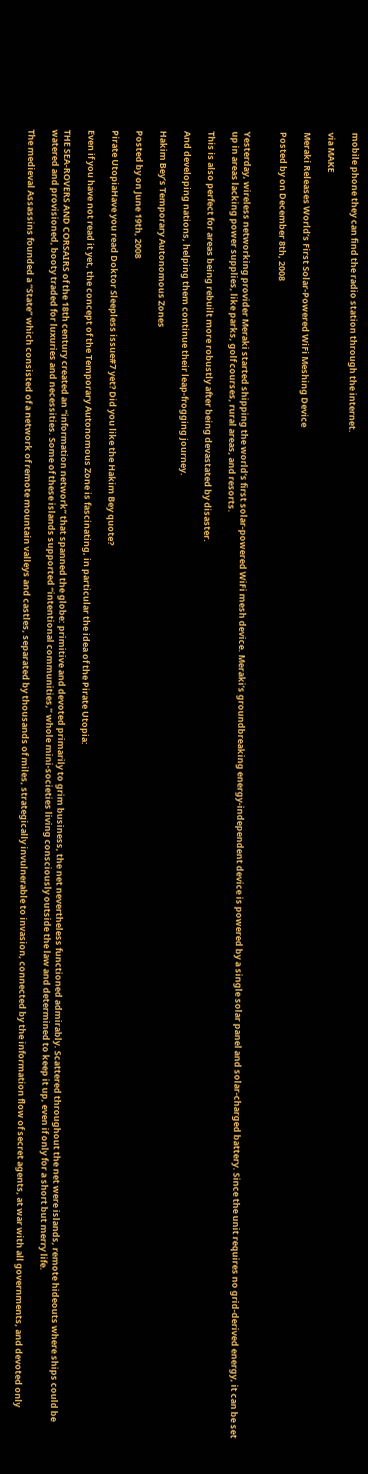mobile phone they can find the radio station through the internet.

via MAKE

Meraki Releases World’s First Solar-Powered WiFi Meshing Device

Posted by on December 8th, 2008


Yesterday, wireless networking provider Meraki started shipping the world’s first solar-powered WiFi mesh device. Meraki’s groundbreaking energy-independent device is powered by a single solar panel and solar-charged battery. Since the unit requires no grid-derived energy, it can be set up in areas lacking power supplies, like parks, golf courses, rural areas, and resorts.

This is also perfect for areas being rebuilt more robustly after being devastated by disaster.

And developing nations, helping them continue their leap-frogging journey.

Hakim Bey’s Temporary Autonomous Zones

Posted by on June 19th, 2008

Pirate UtopiaHave you read Doktor Sleepless issue#7 yet? Did you like the Hakim Bey quote?

Even if you have not read it yet, the concept of the Temporary Autonomous Zone is fascinating, in particular the idea of the Pirate Utopia:

THE SEA-ROVERS AND CORSAIRS of the 18th century created an “information network” that spanned the globe: primitive and devoted primarily to grim business, the net nevertheless functioned admirably. Scattered throughout the net were islands, remote hideouts where ships could be watered and provisioned, booty traded for luxuries and necessities. Some of these islands supported “intentional communities,” whole mini-societies living consciously outside the law and determined to keep it up, even if only for a short but merry life.

The medieval Assassins founded a “State” which consisted of a network of remote mountain valleys and castles, separated by thousands of miles, strategically invulnerable to invasion, connected by the information flow of secret agents, at war with all governments, and devoted only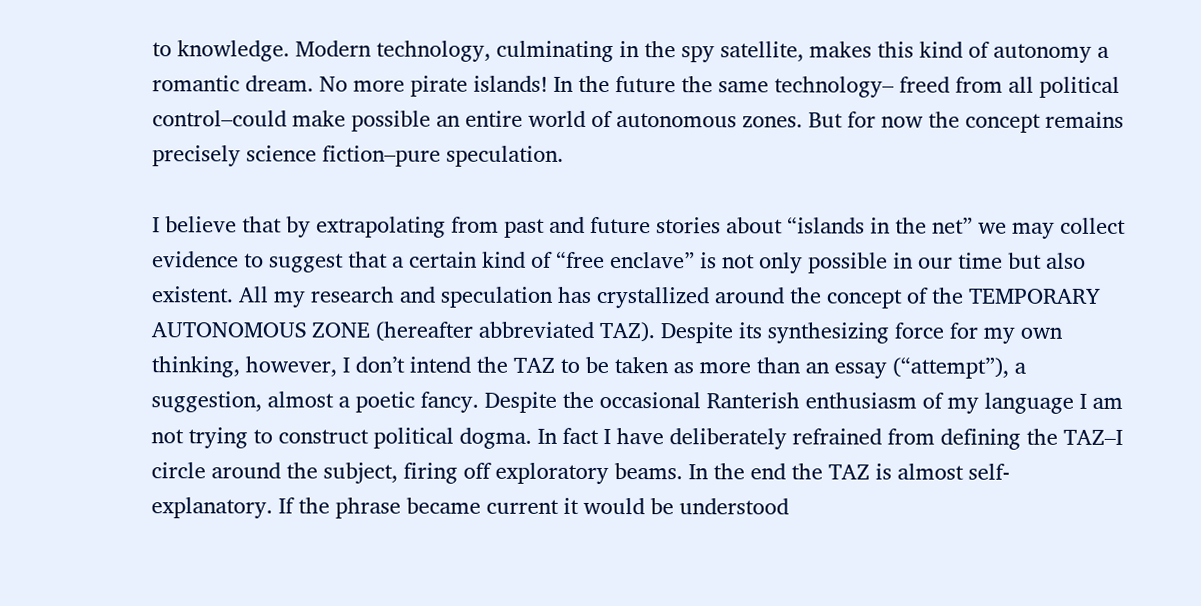to knowledge. Modern technology, culminating in the spy satellite, makes this kind of autonomy a romantic dream. No more pirate islands! In the future the same technology– freed from all political control–could make possible an entire world of autonomous zones. But for now the concept remains precisely science fiction–pure speculation.

I believe that by extrapolating from past and future stories about “islands in the net” we may collect evidence to suggest that a certain kind of “free enclave” is not only possible in our time but also existent. All my research and speculation has crystallized around the concept of the TEMPORARY AUTONOMOUS ZONE (hereafter abbreviated TAZ). Despite its synthesizing force for my own thinking, however, I don’t intend the TAZ to be taken as more than an essay (“attempt”), a suggestion, almost a poetic fancy. Despite the occasional Ranterish enthusiasm of my language I am not trying to construct political dogma. In fact I have deliberately refrained from defining the TAZ–I circle around the subject, firing off exploratory beams. In the end the TAZ is almost self-explanatory. If the phrase became current it would be understood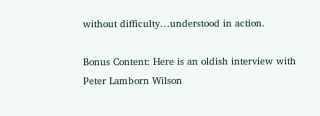without difficulty…understood in action.

Bonus Content: Here is an oldish interview with Peter Lamborn Wilson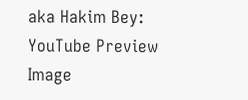aka Hakim Bey:
YouTube Preview Image